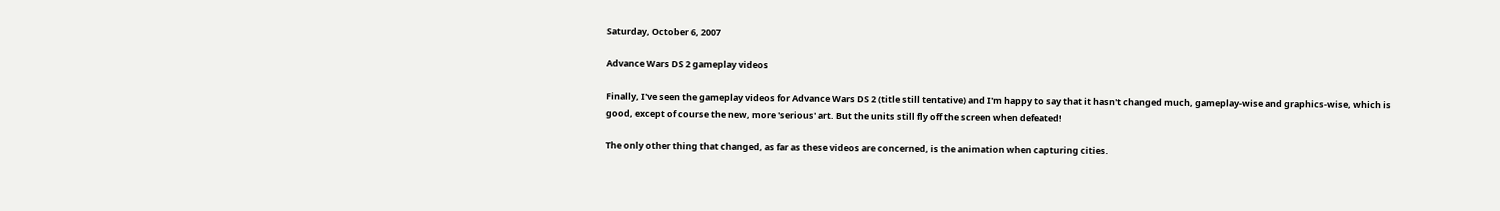Saturday, October 6, 2007

Advance Wars DS 2 gameplay videos

Finally, I've seen the gameplay videos for Advance Wars DS 2 (title still tentative) and I'm happy to say that it hasn't changed much, gameplay-wise and graphics-wise, which is good, except of course the new, more 'serious' art. But the units still fly off the screen when defeated!

The only other thing that changed, as far as these videos are concerned, is the animation when capturing cities.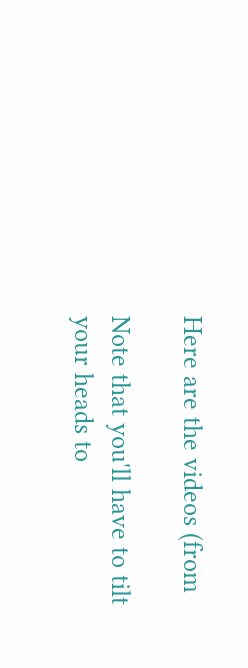Here are the videos (from

Note that you'll have to tilt your heads to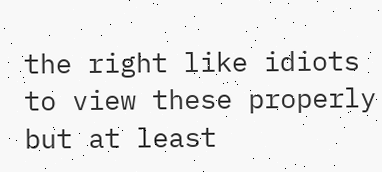the right like idiots to view these properly but at least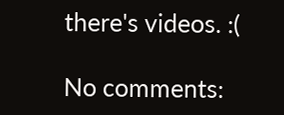there's videos. :(

No comments: